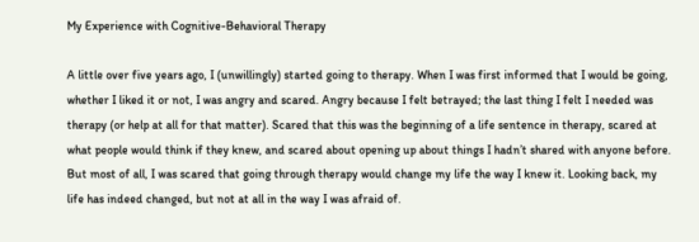My Experience with Cognitive-Behavioral Therapy

A little over five years ago, I (unwillingly) started going to therapy. When I was first informed that I would be going, whether I liked it or not, I was angry and scared. Angry because I felt betrayed; the last thing I felt I needed was therapy (or help at all for that matter). Scared that this was the beginning of a life sentence in therapy, scared at what people would think if they knew, and scared about opening up about things I hadn’t shared with anyone before. But most of all, I was scared that going through therapy would change my life the way I knew it. Looking back, my life has indeed changed, but not at all in the way I was afraid of.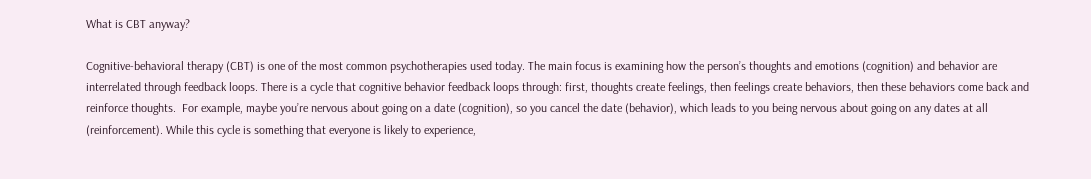What is CBT anyway?

Cognitive-behavioral therapy (CBT) is one of the most common psychotherapies used today. The main focus is examining how the person’s thoughts and emotions (cognition) and behavior are interrelated through feedback loops. There is a cycle that cognitive behavior feedback loops through: first, thoughts create feelings, then feelings create behaviors, then these behaviors come back and reinforce thoughts.  For example, maybe you’re nervous about going on a date (cognition), so you cancel the date (behavior), which leads to you being nervous about going on any dates at all (reinforcement). While this cycle is something that everyone is likely to experience,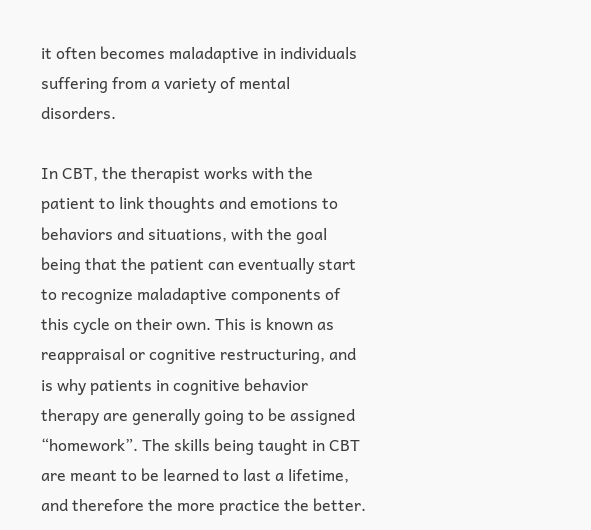it often becomes maladaptive in individuals suffering from a variety of mental disorders.

In CBT, the therapist works with the patient to link thoughts and emotions to behaviors and situations, with the goal being that the patient can eventually start to recognize maladaptive components of this cycle on their own. This is known as reappraisal or cognitive restructuring, and is why patients in cognitive behavior therapy are generally going to be assigned “homework”. The skills being taught in CBT are meant to be learned to last a lifetime, and therefore the more practice the better.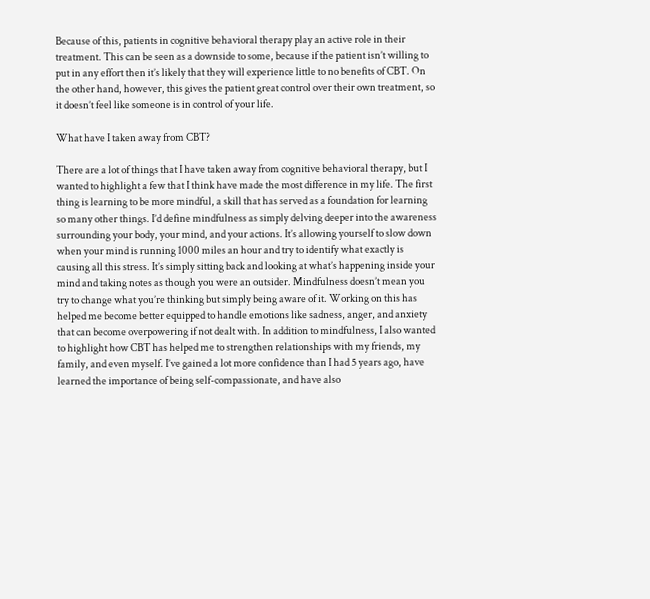Because of this, patients in cognitive behavioral therapy play an active role in their treatment. This can be seen as a downside to some, because if the patient isn’t willing to put in any effort then it’s likely that they will experience little to no benefits of CBT. On the other hand, however, this gives the patient great control over their own treatment, so it doesn’t feel like someone is in control of your life.

What have I taken away from CBT?

There are a lot of things that I have taken away from cognitive behavioral therapy, but I wanted to highlight a few that I think have made the most difference in my life. The first thing is learning to be more mindful, a skill that has served as a foundation for learning so many other things. I’d define mindfulness as simply delving deeper into the awareness surrounding your body, your mind, and your actions. It’s allowing yourself to slow down when your mind is running 1000 miles an hour and try to identify what exactly is causing all this stress. It’s simply sitting back and looking at what’s happening inside your mind and taking notes as though you were an outsider. Mindfulness doesn’t mean you try to change what you’re thinking but simply being aware of it. Working on this has helped me become better equipped to handle emotions like sadness, anger, and anxiety that can become overpowering if not dealt with. In addition to mindfulness, I also wanted to highlight how CBT has helped me to strengthen relationships with my friends, my family, and even myself. I’ve gained a lot more confidence than I had 5 years ago, have learned the importance of being self-compassionate, and have also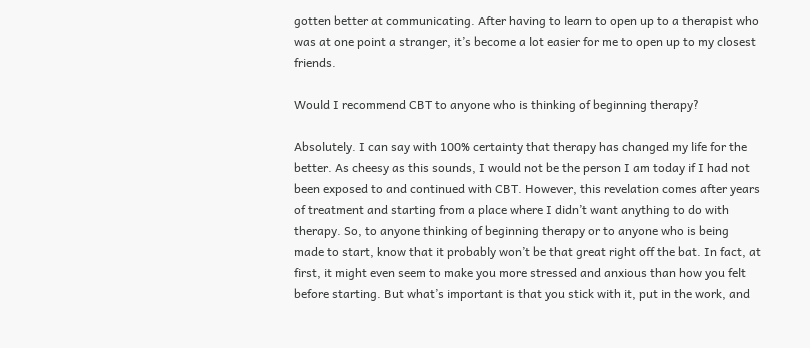gotten better at communicating. After having to learn to open up to a therapist who was at one point a stranger, it’s become a lot easier for me to open up to my closest friends.

Would I recommend CBT to anyone who is thinking of beginning therapy?

Absolutely. I can say with 100% certainty that therapy has changed my life for the better. As cheesy as this sounds, I would not be the person I am today if I had not been exposed to and continued with CBT. However, this revelation comes after years of treatment and starting from a place where I didn’t want anything to do with therapy. So, to anyone thinking of beginning therapy or to anyone who is being made to start, know that it probably won’t be that great right off the bat. In fact, at first, it might even seem to make you more stressed and anxious than how you felt before starting. But what’s important is that you stick with it, put in the work, and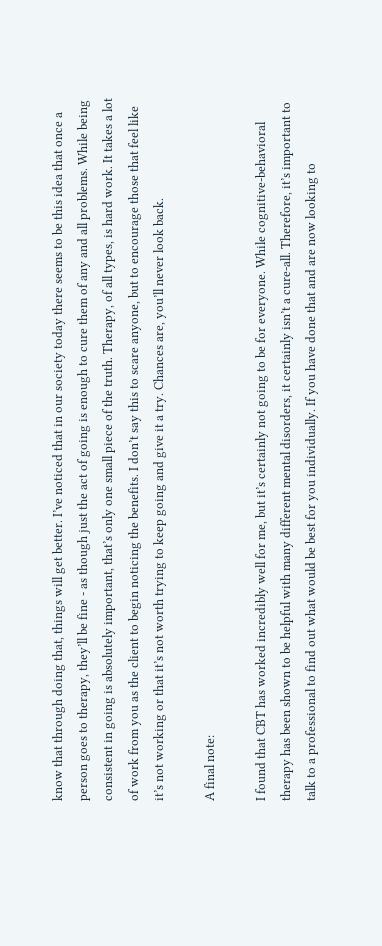know that through doing that, things will get better. I’ve noticed that in our society today there seems to be this idea that once a person goes to therapy, they’ll be fine - as though just the act of going is enough to cure them of any and all problems. While being consistent in going is absolutely important, that’s only one small piece of the truth. Therapy, of all types, is hard work. It takes a lot of work from you as the client to begin noticing the benefits. I don’t say this to scare anyone, but to encourage those that feel like it’s not working or that it’s not worth trying to keep going and give it a try. Chances are, you’ll never look back.

A final note:

I found that CBT has worked incredibly well for me, but it’s certainly not going to be for everyone. While cognitive-behavioral therapy has been shown to be helpful with many different mental disorders, it certainly isn’t a cure-all. Therefore, it’s important to talk to a professional to find out what would be best for you individually. If you have done that and are now looking to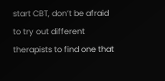start CBT, don’t be afraid to try out different therapists to find one that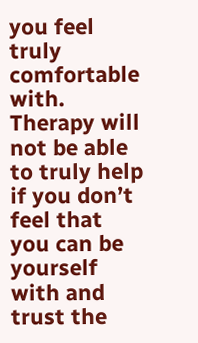you feel truly comfortable with. Therapy will not be able to truly help if you don’t feel that you can be yourself with and trust the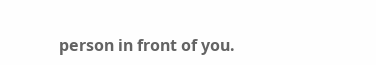person in front of you.